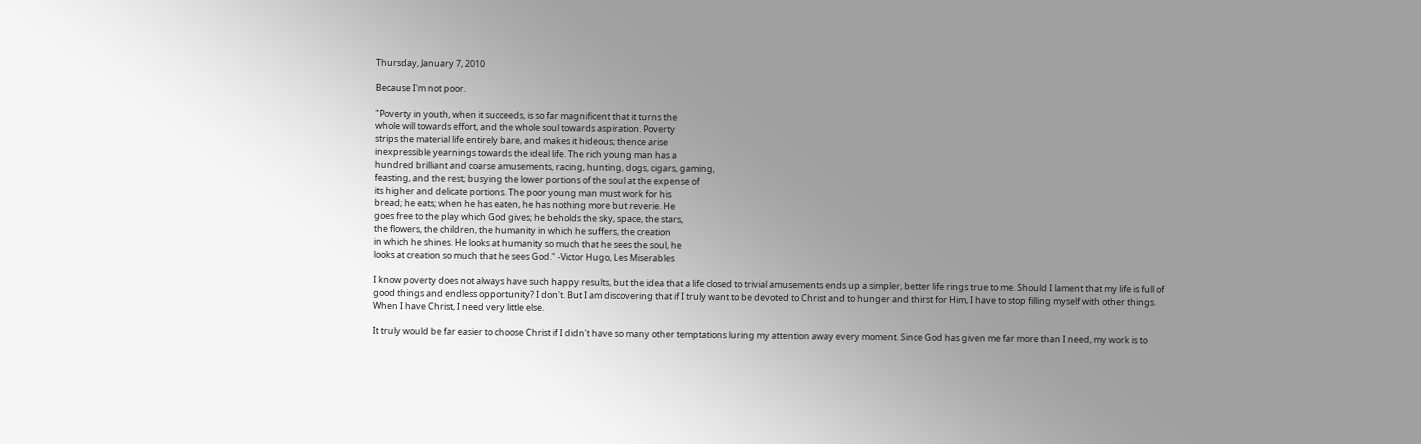Thursday, January 7, 2010

Because I'm not poor.

"Poverty in youth, when it succeeds, is so far magnificent that it turns the
whole will towards effort, and the whole soul towards aspiration. Poverty
strips the material life entirely bare, and makes it hideous; thence arise
inexpressible yearnings towards the ideal life. The rich young man has a
hundred brilliant and coarse amusements, racing, hunting, dogs, cigars, gaming,
feasting, and the rest; busying the lower portions of the soul at the expense of
its higher and delicate portions. The poor young man must work for his
bread; he eats; when he has eaten, he has nothing more but reverie. He
goes free to the play which God gives; he beholds the sky, space, the stars,
the flowers, the children, the humanity in which he suffers, the creation
in which he shines. He looks at humanity so much that he sees the soul, he
looks at creation so much that he sees God." -Victor Hugo, Les Miserables

I know poverty does not always have such happy results, but the idea that a life closed to trivial amusements ends up a simpler, better life rings true to me. Should I lament that my life is full of good things and endless opportunity? I don't. But I am discovering that if I truly want to be devoted to Christ and to hunger and thirst for Him, I have to stop filling myself with other things. When I have Christ, I need very little else.

It truly would be far easier to choose Christ if I didn't have so many other temptations luring my attention away every moment. Since God has given me far more than I need, my work is to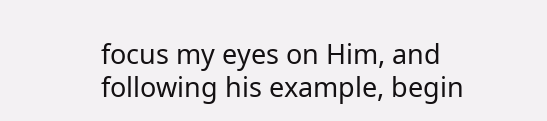focus my eyes on Him, and following his example, begin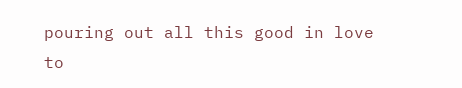pouring out all this good in love to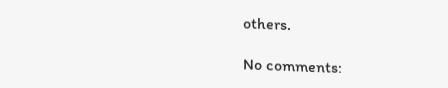others.

No comments: